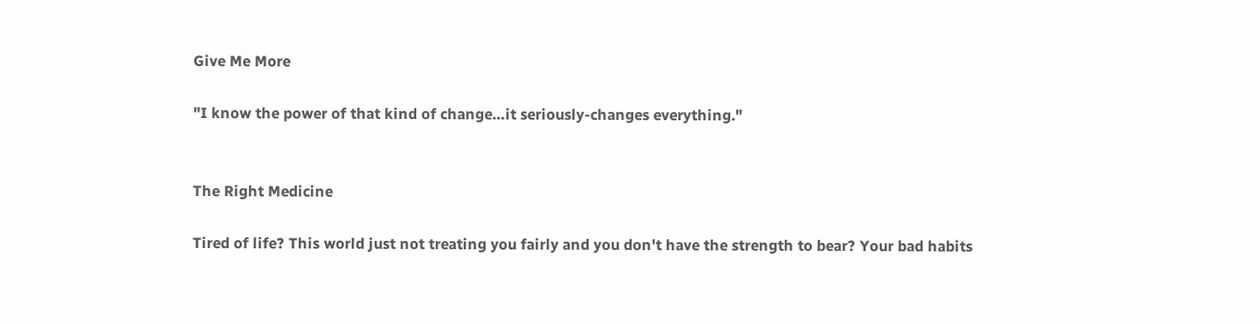Give Me More

"I know the power of that kind of change…it seriously-changes everything."


The Right Medicine

Tired of life? This world just not treating you fairly and you don't have the strength to bear? Your bad habits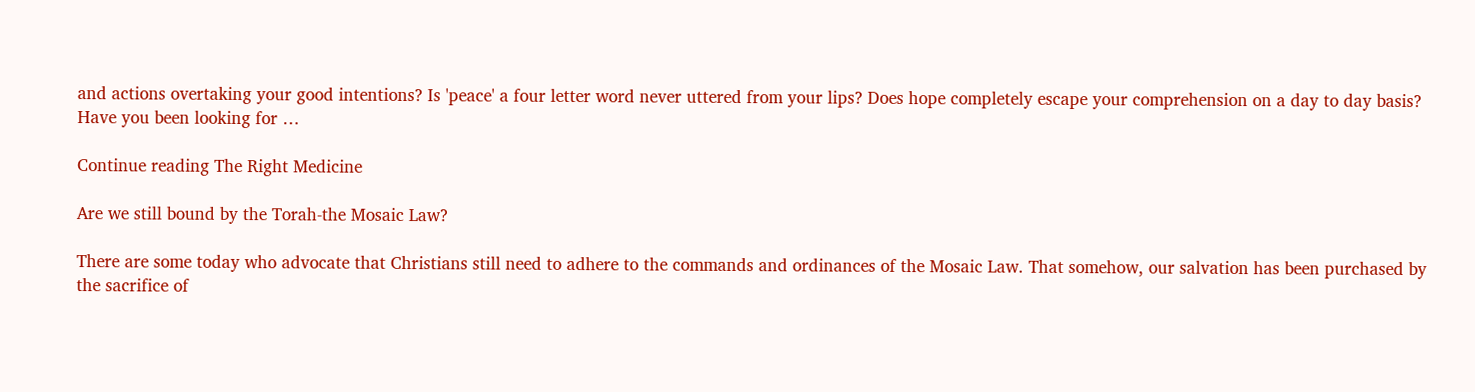and actions overtaking your good intentions? Is 'peace' a four letter word never uttered from your lips? Does hope completely escape your comprehension on a day to day basis? Have you been looking for …

Continue reading The Right Medicine

Are we still bound by the Torah-the Mosaic Law?

There are some today who advocate that Christians still need to adhere to the commands and ordinances of the Mosaic Law. That somehow, our salvation has been purchased by the sacrifice of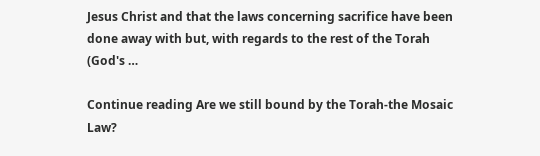Jesus Christ and that the laws concerning sacrifice have been done away with but, with regards to the rest of the Torah (God's …

Continue reading Are we still bound by the Torah-the Mosaic Law?